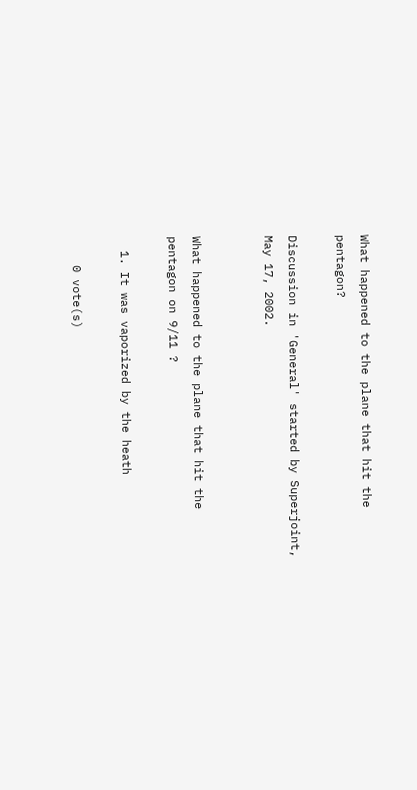What happened to the plane that hit the pentagon?

Discussion in 'General' started by Superjoint, May 17, 2002.


What happened to the plane that hit the pentagon on 9/11 ?

  1. It was vaporized by the heath

    0 vote(s)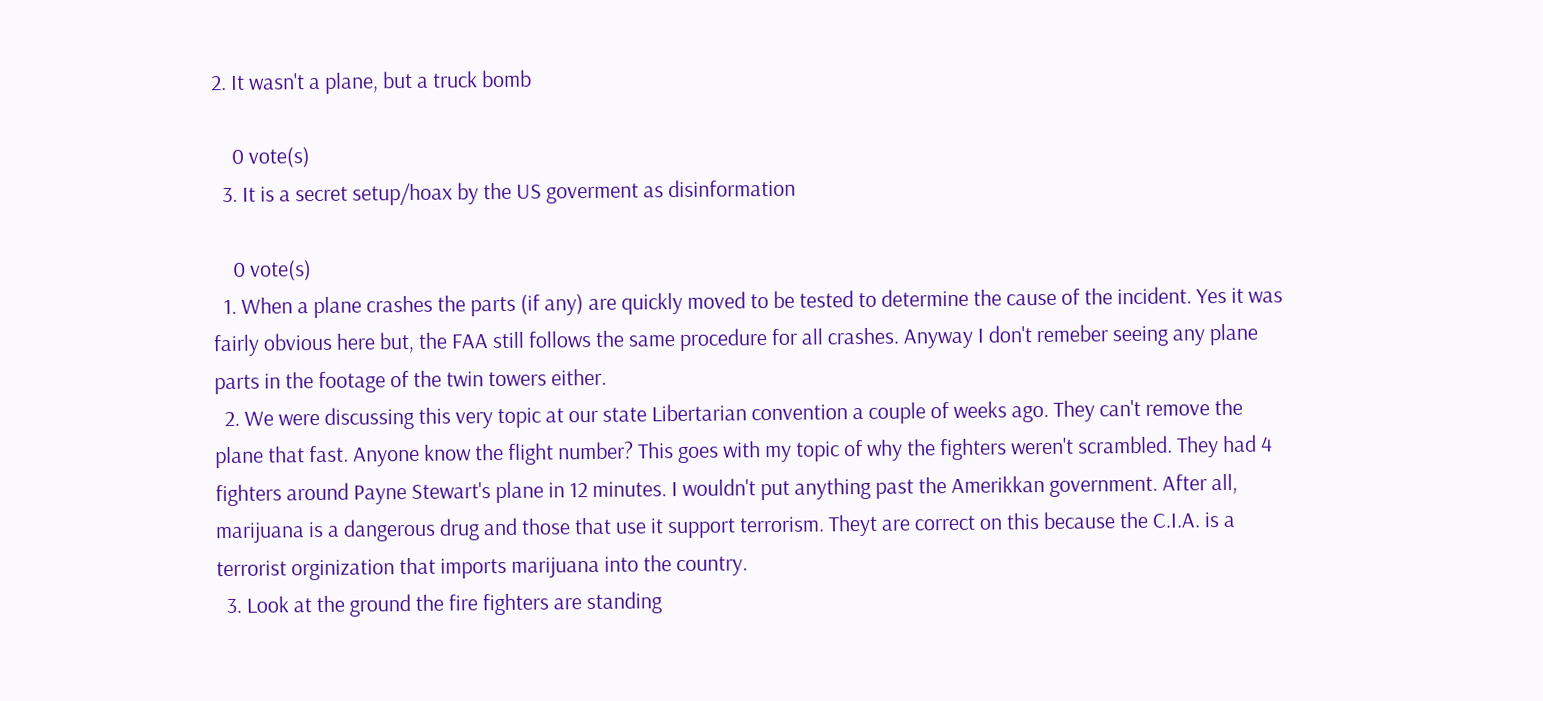2. It wasn't a plane, but a truck bomb

    0 vote(s)
  3. It is a secret setup/hoax by the US goverment as disinformation

    0 vote(s)
  1. When a plane crashes the parts (if any) are quickly moved to be tested to determine the cause of the incident. Yes it was fairly obvious here but, the FAA still follows the same procedure for all crashes. Anyway I don't remeber seeing any plane parts in the footage of the twin towers either.
  2. We were discussing this very topic at our state Libertarian convention a couple of weeks ago. They can't remove the plane that fast. Anyone know the flight number? This goes with my topic of why the fighters weren't scrambled. They had 4 fighters around Payne Stewart's plane in 12 minutes. I wouldn't put anything past the Amerikkan government. After all, marijuana is a dangerous drug and those that use it support terrorism. Theyt are correct on this because the C.I.A. is a terrorist orginization that imports marijuana into the country.
  3. Look at the ground the fire fighters are standing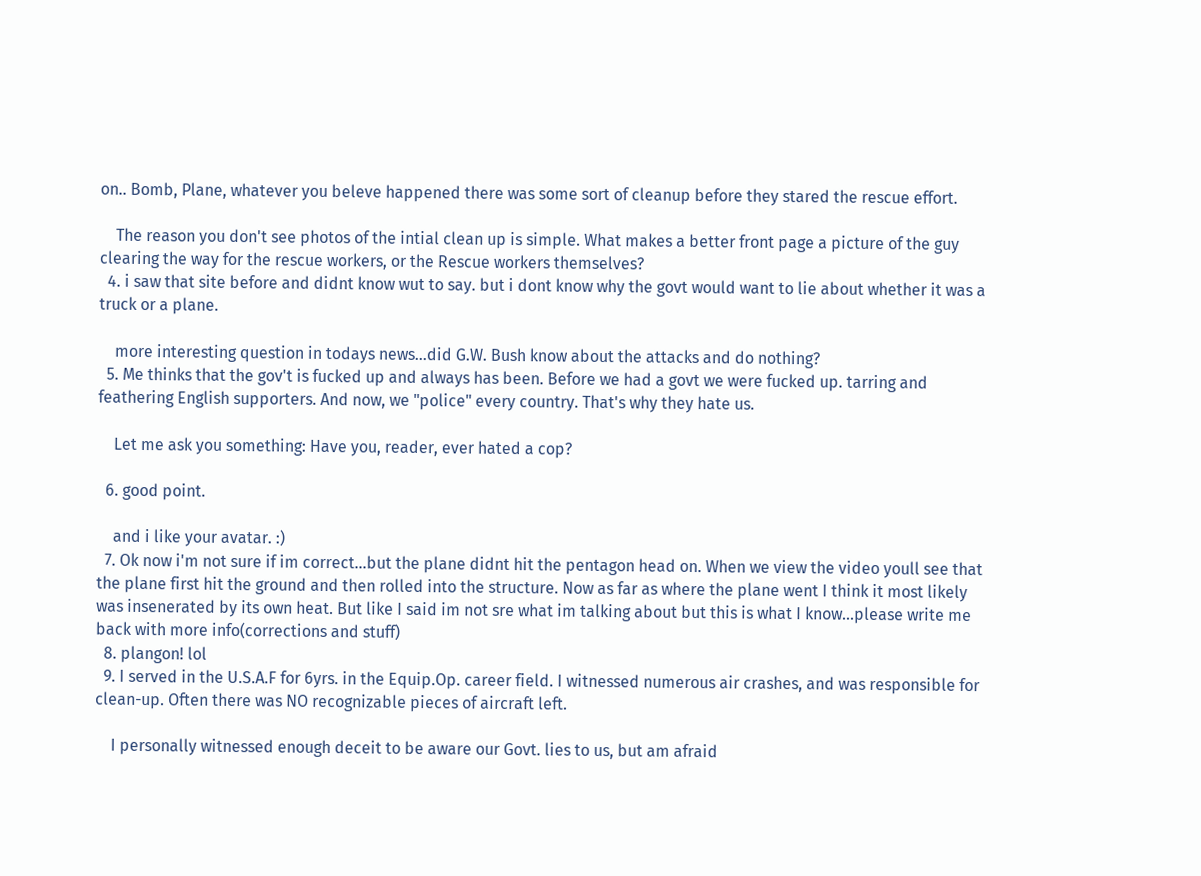on.. Bomb, Plane, whatever you beleve happened there was some sort of cleanup before they stared the rescue effort.

    The reason you don't see photos of the intial clean up is simple. What makes a better front page a picture of the guy clearing the way for the rescue workers, or the Rescue workers themselves?
  4. i saw that site before and didnt know wut to say. but i dont know why the govt would want to lie about whether it was a truck or a plane.

    more interesting question in todays news...did G.W. Bush know about the attacks and do nothing?
  5. Me thinks that the gov't is fucked up and always has been. Before we had a govt we were fucked up. tarring and feathering English supporters. And now, we "police" every country. That's why they hate us.

    Let me ask you something: Have you, reader, ever hated a cop?

  6. good point.

    and i like your avatar. :)
  7. Ok now i'm not sure if im correct...but the plane didnt hit the pentagon head on. When we view the video youll see that the plane first hit the ground and then rolled into the structure. Now as far as where the plane went I think it most likely was insenerated by its own heat. But like I said im not sre what im talking about but this is what I know...please write me back with more info(corrections and stuff)
  8. plangon! lol
  9. I served in the U.S.A.F for 6yrs. in the Equip.Op. career field. I witnessed numerous air crashes, and was responsible for clean-up. Often there was NO recognizable pieces of aircraft left.

    I personally witnessed enough deceit to be aware our Govt. lies to us, but am afraid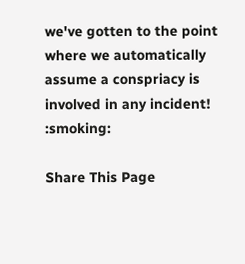we've gotten to the point where we automatically assume a conspriacy is involved in any incident! :smoking:

Share This Page